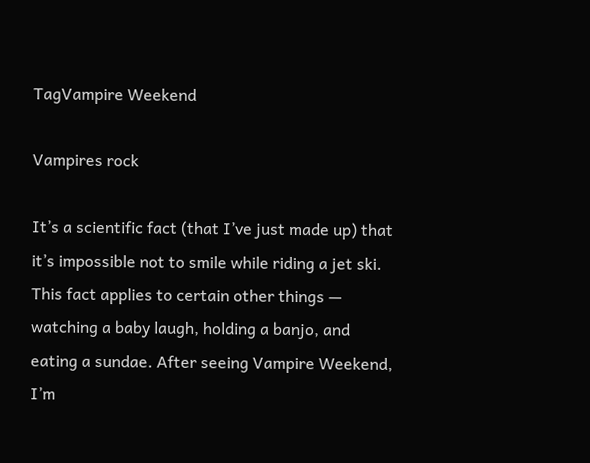TagVampire Weekend

Vampires rock

It’s a scientific fact (that I’ve just made up) that it’s impossible not to smile while riding a jet ski. This fact applies to certain other things — watching a baby laugh, holding a banjo, and eating a sundae. After seeing Vampire Weekend, I’m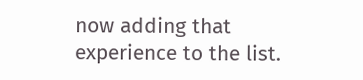now adding that experience to the list.